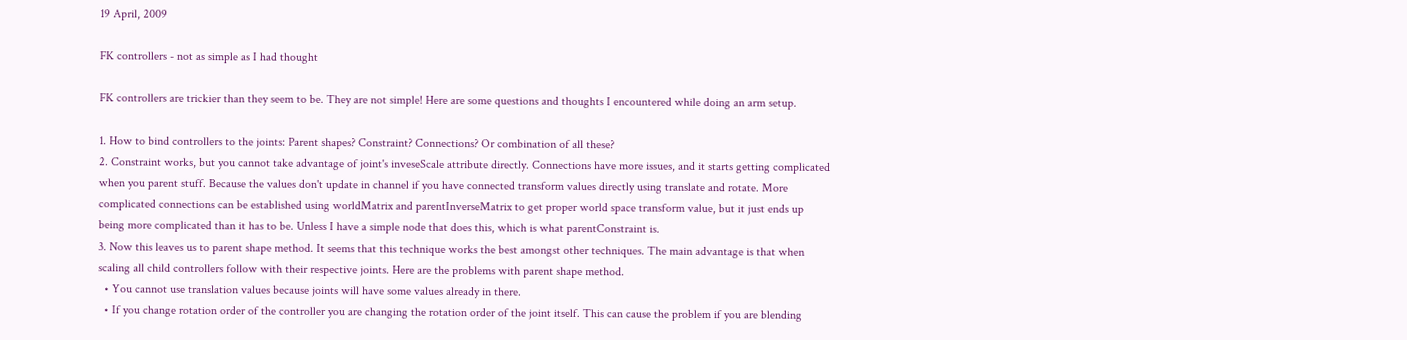19 April, 2009

FK controllers - not as simple as I had thought

FK controllers are trickier than they seem to be. They are not simple! Here are some questions and thoughts I encountered while doing an arm setup.

1. How to bind controllers to the joints: Parent shapes? Constraint? Connections? Or combination of all these?
2. Constraint works, but you cannot take advantage of joint's inveseScale attribute directly. Connections have more issues, and it starts getting complicated when you parent stuff. Because the values don't update in channel if you have connected transform values directly using translate and rotate. More complicated connections can be established using worldMatrix and parentInverseMatrix to get proper world space transform value, but it just ends up being more complicated than it has to be. Unless I have a simple node that does this, which is what parentConstraint is.
3. Now this leaves us to parent shape method. It seems that this technique works the best amongst other techniques. The main advantage is that when scaling all child controllers follow with their respective joints. Here are the problems with parent shape method.
  • You cannot use translation values because joints will have some values already in there.
  • If you change rotation order of the controller you are changing the rotation order of the joint itself. This can cause the problem if you are blending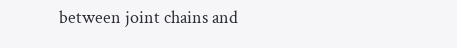between joint chains and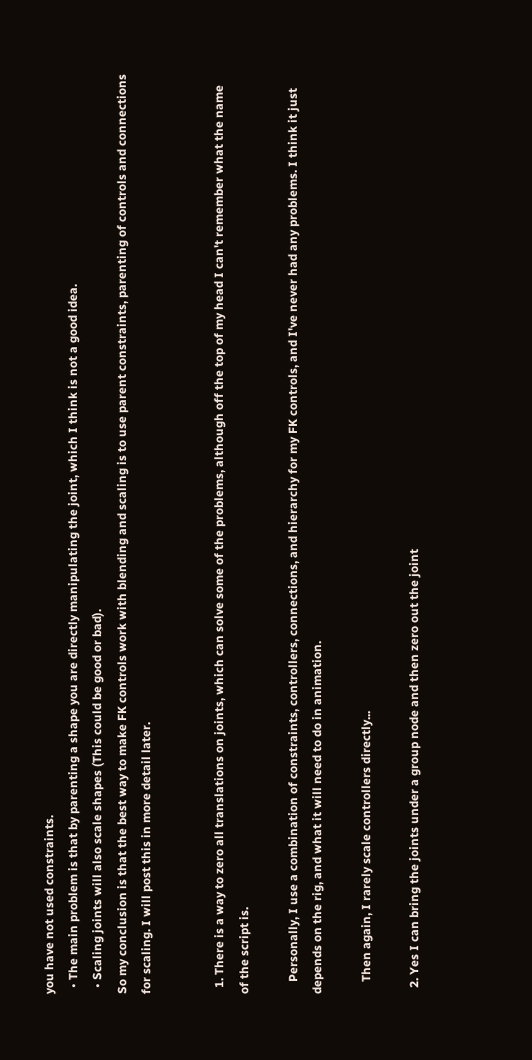you have not used constraints.
  • The main problem is that by parenting a shape you are directly manipulating the joint, which I think is not a good idea.
  • Scaling joints will also scale shapes (This could be good or bad).
So my conclusion is that the best way to make FK controls work with blending and scaling is to use parent constraints, parenting of controls and connections for scaling. I will post this in more detail later.


  1. There is a way to zero all translations on joints, which can solve some of the problems, although off the top of my head I can't remember what the name of the script is.

    Personally, I use a combination of constraints, controllers, connections, and hierarchy for my FK controls, and I've never had any problems. I think it just depends on the rig, and what it will need to do in animation.

    Then again, I rarely scale controllers directly...

  2. Yes I can bring the joints under a group node and then zero out the joint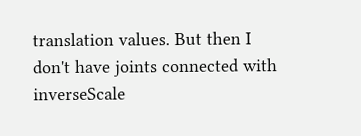translation values. But then I don't have joints connected with inverseScale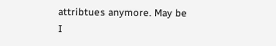attribtues anymore. May be I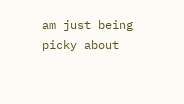am just being picky about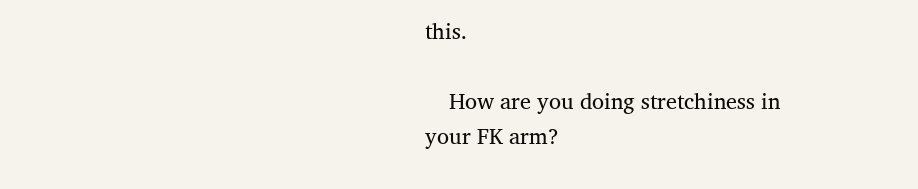this.

    How are you doing stretchiness in your FK arm?